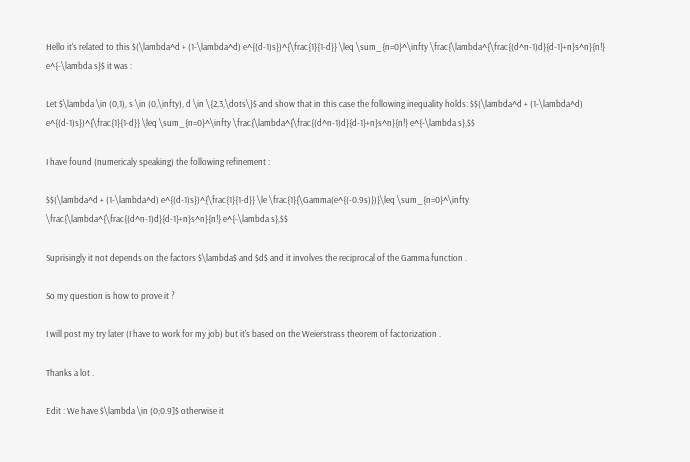Hello it's related to this $(\lambda^d + (1-\lambda^d) e^{(d-1)s})^{\frac{1}{1-d}} \leq \sum_{n=0}^\infty \frac{\lambda^{\frac{(d^n-1)d}{d-1}+n}s^n}{n!} e^{-\lambda s}$ it was :

Let $\lambda \in (0,1), s \in (0,\infty), d \in \{2,3,\dots\}$ and show that in this case the following inequality holds: $$(\lambda^d + (1-\lambda^d) e^{(d-1)s})^{\frac{1}{1-d}} \leq \sum_{n=0}^\infty \frac{\lambda^{\frac{(d^n-1)d}{d-1}+n}s^n}{n!} e^{-\lambda s},$$

I have found (numericaly speaking) the following refinement :

$$(\lambda^d + (1-\lambda^d) e^{(d-1)s})^{\frac{1}{1-d}} \le \frac{1}{\Gamma(e^{(-0.9s)})}\leq \sum_{n=0}^\infty \frac{\lambda^{\frac{(d^n-1)d}{d-1}+n}s^n}{n!} e^{-\lambda s},$$

Suprisingly it not depends on the factors $\lambda$ and $d$ and it involves the reciprocal of the Gamma function .

So my question is how to prove it ?

I will post my try later (I have to work for my job) but it's based on the Weierstrass theorem of factorization .

Thanks a lot .

Edit : We have $\lambda \in (0;0.9]$ otherwise it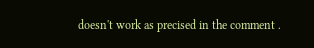doesn't work as precised in the comment .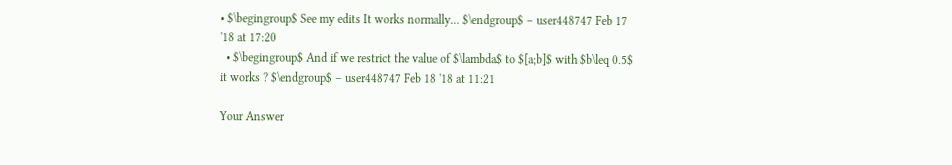• $\begingroup$ See my edits It works normally... $\endgroup$ – user448747 Feb 17 '18 at 17:20
  • $\begingroup$ And if we restrict the value of $\lambda$ to $[a;b]$ with $b\leq 0.5$ it works ? $\endgroup$ – user448747 Feb 18 '18 at 11:21

Your Answer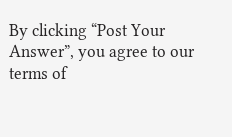By clicking “Post Your Answer”, you agree to our terms of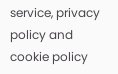service, privacy policy and cookie policy